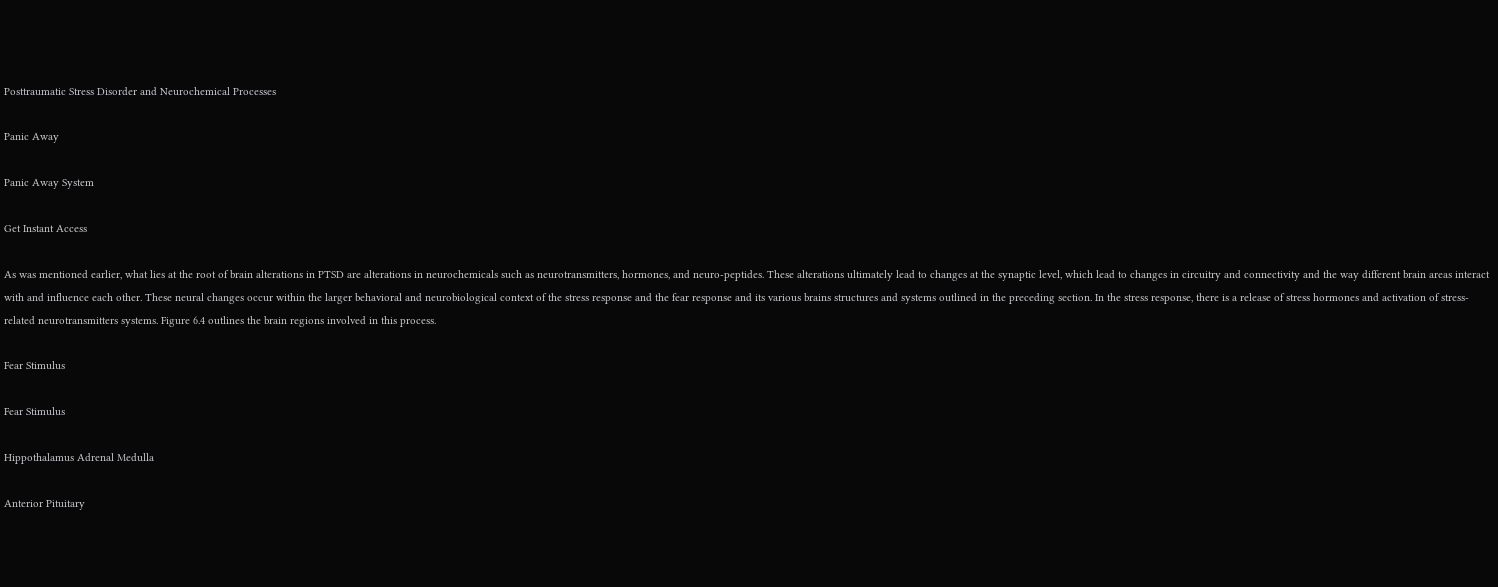Posttraumatic Stress Disorder and Neurochemical Processes

Panic Away

Panic Away System

Get Instant Access

As was mentioned earlier, what lies at the root of brain alterations in PTSD are alterations in neurochemicals such as neurotransmitters, hormones, and neuro-peptides. These alterations ultimately lead to changes at the synaptic level, which lead to changes in circuitry and connectivity and the way different brain areas interact with and influence each other. These neural changes occur within the larger behavioral and neurobiological context of the stress response and the fear response and its various brains structures and systems outlined in the preceding section. In the stress response, there is a release of stress hormones and activation of stress-related neurotransmitters systems. Figure 6.4 outlines the brain regions involved in this process.

Fear Stimulus

Fear Stimulus

Hippothalamus Adrenal Medulla

Anterior Pituitary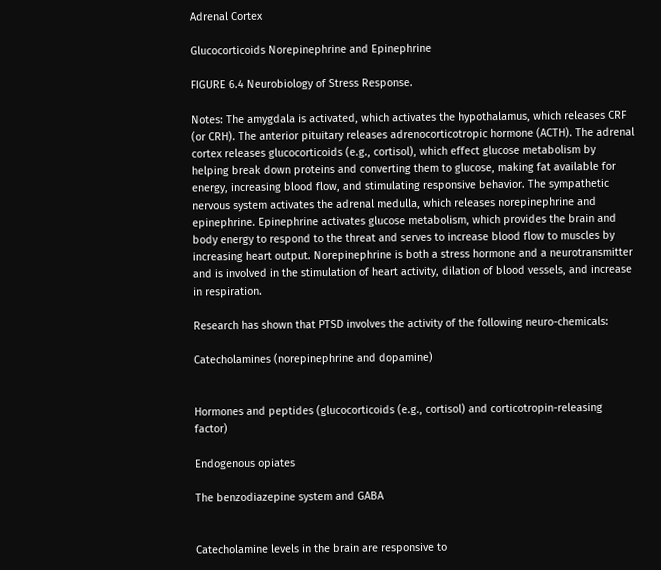Adrenal Cortex

Glucocorticoids Norepinephrine and Epinephrine

FIGURE 6.4 Neurobiology of Stress Response.

Notes: The amygdala is activated, which activates the hypothalamus, which releases CRF (or CRH). The anterior pituitary releases adrenocorticotropic hormone (ACTH). The adrenal cortex releases glucocorticoids (e.g., cortisol), which effect glucose metabolism by helping break down proteins and converting them to glucose, making fat available for energy, increasing blood flow, and stimulating responsive behavior. The sympathetic nervous system activates the adrenal medulla, which releases norepinephrine and epinephrine. Epinephrine activates glucose metabolism, which provides the brain and body energy to respond to the threat and serves to increase blood flow to muscles by increasing heart output. Norepinephrine is both a stress hormone and a neurotransmitter and is involved in the stimulation of heart activity, dilation of blood vessels, and increase in respiration.

Research has shown that PTSD involves the activity of the following neuro-chemicals:

Catecholamines (norepinephrine and dopamine)


Hormones and peptides (glucocorticoids (e.g., cortisol) and corticotropin-releasing factor)

Endogenous opiates

The benzodiazepine system and GABA


Catecholamine levels in the brain are responsive to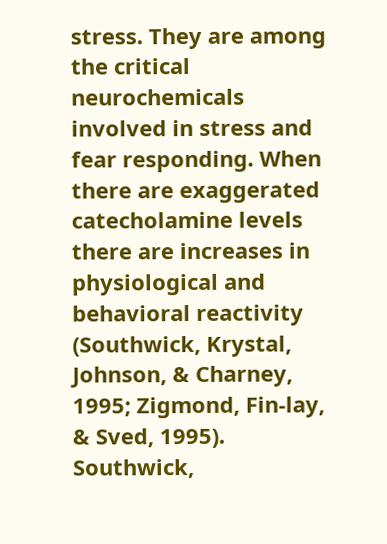stress. They are among the critical neurochemicals involved in stress and fear responding. When there are exaggerated catecholamine levels there are increases in physiological and behavioral reactivity (Southwick, Krystal, Johnson, & Charney, 1995; Zigmond, Fin-lay, & Sved, 1995). Southwick,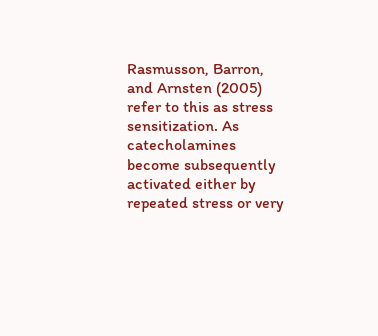Rasmusson, Barron, and Arnsten (2005) refer to this as stress sensitization. As catecholamines become subsequently activated either by repeated stress or very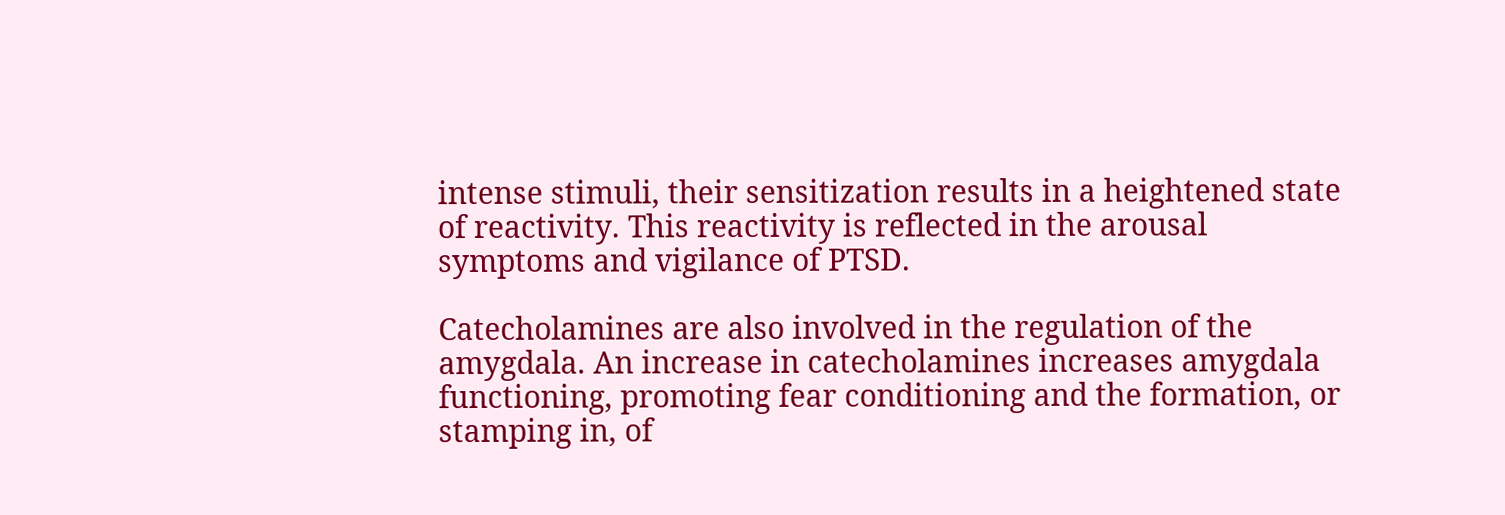intense stimuli, their sensitization results in a heightened state of reactivity. This reactivity is reflected in the arousal symptoms and vigilance of PTSD.

Catecholamines are also involved in the regulation of the amygdala. An increase in catecholamines increases amygdala functioning, promoting fear conditioning and the formation, or stamping in, of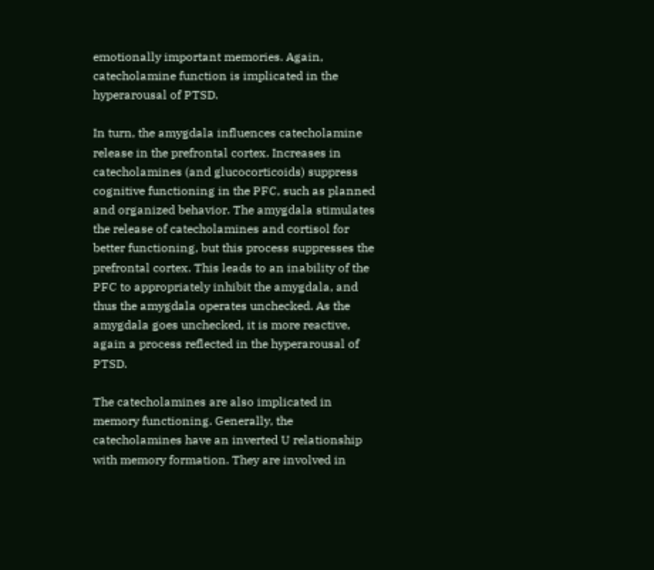emotionally important memories. Again, catecholamine function is implicated in the hyperarousal of PTSD.

In turn, the amygdala influences catecholamine release in the prefrontal cortex. Increases in catecholamines (and glucocorticoids) suppress cognitive functioning in the PFC, such as planned and organized behavior. The amygdala stimulates the release of catecholamines and cortisol for better functioning, but this process suppresses the prefrontal cortex. This leads to an inability of the PFC to appropriately inhibit the amygdala, and thus the amygdala operates unchecked. As the amygdala goes unchecked, it is more reactive, again a process reflected in the hyperarousal of PTSD.

The catecholamines are also implicated in memory functioning. Generally, the catecholamines have an inverted U relationship with memory formation. They are involved in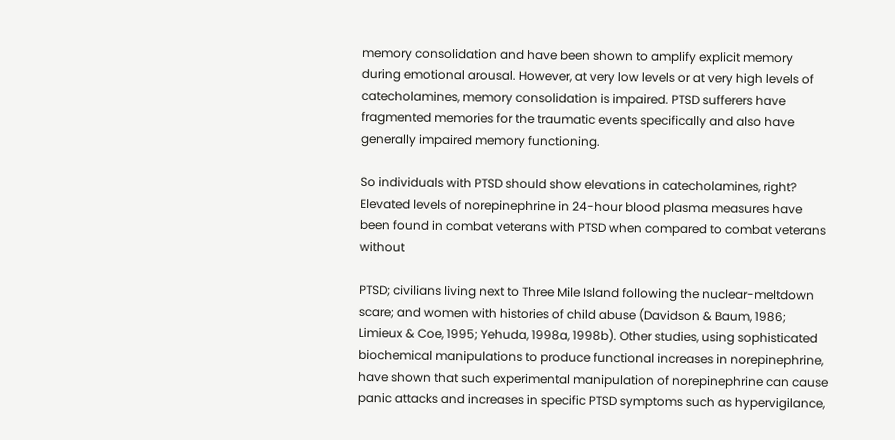memory consolidation and have been shown to amplify explicit memory during emotional arousal. However, at very low levels or at very high levels of catecholamines, memory consolidation is impaired. PTSD sufferers have fragmented memories for the traumatic events specifically and also have generally impaired memory functioning.

So individuals with PTSD should show elevations in catecholamines, right? Elevated levels of norepinephrine in 24-hour blood plasma measures have been found in combat veterans with PTSD when compared to combat veterans without

PTSD; civilians living next to Three Mile Island following the nuclear-meltdown scare; and women with histories of child abuse (Davidson & Baum, 1986; Limieux & Coe, 1995; Yehuda, 1998a, 1998b). Other studies, using sophisticated biochemical manipulations to produce functional increases in norepinephrine, have shown that such experimental manipulation of norepinephrine can cause panic attacks and increases in specific PTSD symptoms such as hypervigilance,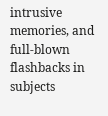intrusive memories, and full-blown flashbacks in subjects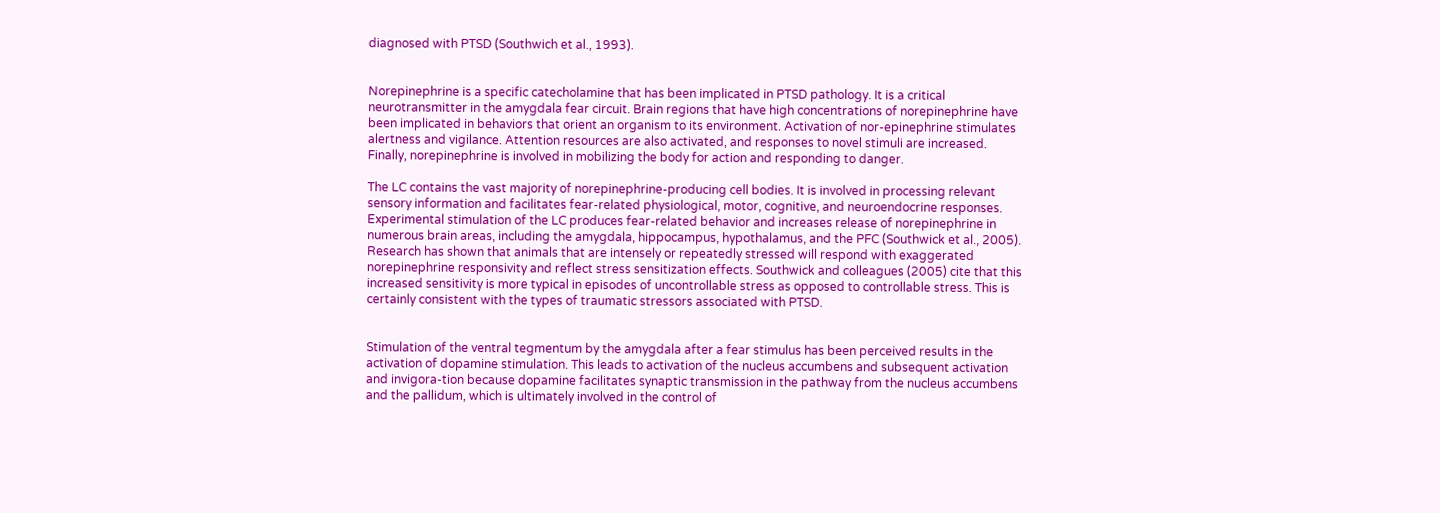diagnosed with PTSD (Southwich et al., 1993).


Norepinephrine is a specific catecholamine that has been implicated in PTSD pathology. It is a critical neurotransmitter in the amygdala fear circuit. Brain regions that have high concentrations of norepinephrine have been implicated in behaviors that orient an organism to its environment. Activation of nor-epinephrine stimulates alertness and vigilance. Attention resources are also activated, and responses to novel stimuli are increased. Finally, norepinephrine is involved in mobilizing the body for action and responding to danger.

The LC contains the vast majority of norepinephrine-producing cell bodies. It is involved in processing relevant sensory information and facilitates fear-related physiological, motor, cognitive, and neuroendocrine responses. Experimental stimulation of the LC produces fear-related behavior and increases release of norepinephrine in numerous brain areas, including the amygdala, hippocampus, hypothalamus, and the PFC (Southwick et al., 2005). Research has shown that animals that are intensely or repeatedly stressed will respond with exaggerated norepinephrine responsivity and reflect stress sensitization effects. Southwick and colleagues (2005) cite that this increased sensitivity is more typical in episodes of uncontrollable stress as opposed to controllable stress. This is certainly consistent with the types of traumatic stressors associated with PTSD.


Stimulation of the ventral tegmentum by the amygdala after a fear stimulus has been perceived results in the activation of dopamine stimulation. This leads to activation of the nucleus accumbens and subsequent activation and invigora-tion because dopamine facilitates synaptic transmission in the pathway from the nucleus accumbens and the pallidum, which is ultimately involved in the control of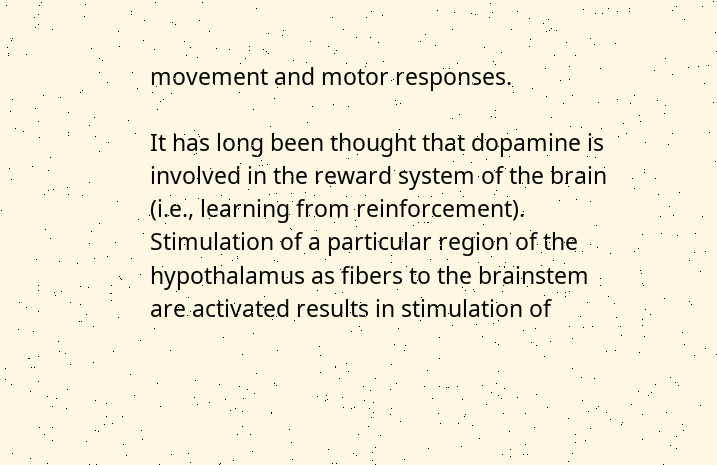movement and motor responses.

It has long been thought that dopamine is involved in the reward system of the brain (i.e., learning from reinforcement). Stimulation of a particular region of the hypothalamus as fibers to the brainstem are activated results in stimulation of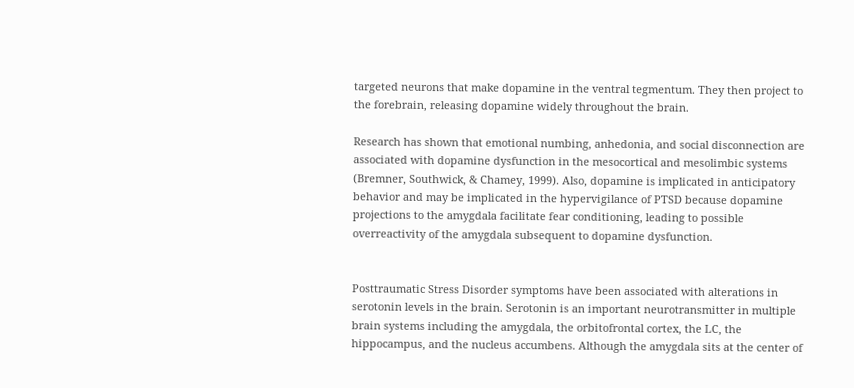targeted neurons that make dopamine in the ventral tegmentum. They then project to the forebrain, releasing dopamine widely throughout the brain.

Research has shown that emotional numbing, anhedonia, and social disconnection are associated with dopamine dysfunction in the mesocortical and mesolimbic systems (Bremner, Southwick, & Chamey, 1999). Also, dopamine is implicated in anticipatory behavior and may be implicated in the hypervigilance of PTSD because dopamine projections to the amygdala facilitate fear conditioning, leading to possible overreactivity of the amygdala subsequent to dopamine dysfunction.


Posttraumatic Stress Disorder symptoms have been associated with alterations in serotonin levels in the brain. Serotonin is an important neurotransmitter in multiple brain systems including the amygdala, the orbitofrontal cortex, the LC, the hippocampus, and the nucleus accumbens. Although the amygdala sits at the center of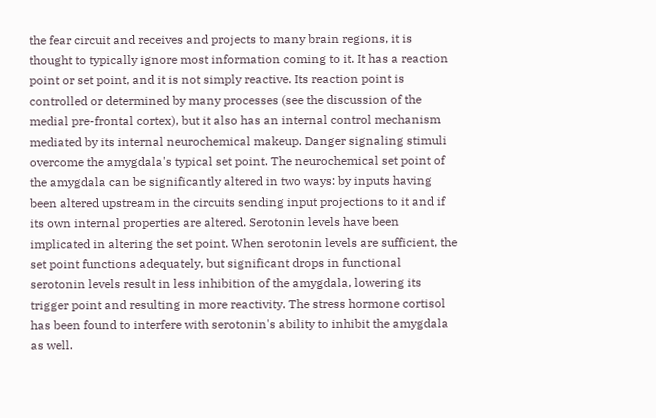the fear circuit and receives and projects to many brain regions, it is thought to typically ignore most information coming to it. It has a reaction point or set point, and it is not simply reactive. Its reaction point is controlled or determined by many processes (see the discussion of the medial pre-frontal cortex), but it also has an internal control mechanism mediated by its internal neurochemical makeup. Danger signaling stimuli overcome the amygdala's typical set point. The neurochemical set point of the amygdala can be significantly altered in two ways: by inputs having been altered upstream in the circuits sending input projections to it and if its own internal properties are altered. Serotonin levels have been implicated in altering the set point. When serotonin levels are sufficient, the set point functions adequately, but significant drops in functional serotonin levels result in less inhibition of the amygdala, lowering its trigger point and resulting in more reactivity. The stress hormone cortisol has been found to interfere with serotonin's ability to inhibit the amygdala as well.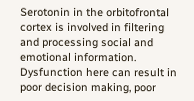Serotonin in the orbitofrontal cortex is involved in filtering and processing social and emotional information. Dysfunction here can result in poor decision making, poor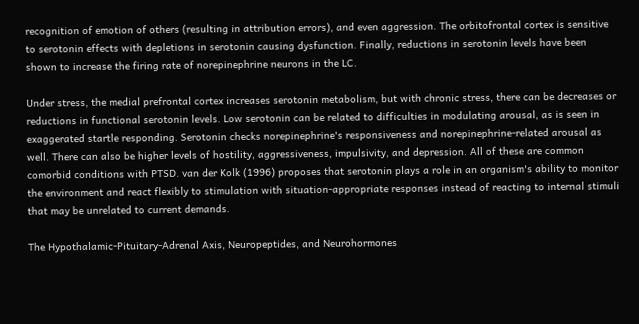recognition of emotion of others (resulting in attribution errors), and even aggression. The orbitofrontal cortex is sensitive to serotonin effects with depletions in serotonin causing dysfunction. Finally, reductions in serotonin levels have been shown to increase the firing rate of norepinephrine neurons in the LC.

Under stress, the medial prefrontal cortex increases serotonin metabolism, but with chronic stress, there can be decreases or reductions in functional serotonin levels. Low serotonin can be related to difficulties in modulating arousal, as is seen in exaggerated startle responding. Serotonin checks norepinephrine's responsiveness and norepinephrine-related arousal as well. There can also be higher levels of hostility, aggressiveness, impulsivity, and depression. All of these are common comorbid conditions with PTSD. van der Kolk (1996) proposes that serotonin plays a role in an organism's ability to monitor the environment and react flexibly to stimulation with situation-appropriate responses instead of reacting to internal stimuli that may be unrelated to current demands.

The Hypothalamic-Pituitary-Adrenal Axis, Neuropeptides, and Neurohormones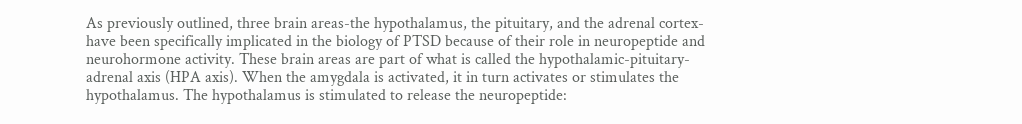As previously outlined, three brain areas-the hypothalamus, the pituitary, and the adrenal cortex-have been specifically implicated in the biology of PTSD because of their role in neuropeptide and neurohormone activity. These brain areas are part of what is called the hypothalamic-pituitary-adrenal axis (HPA axis). When the amygdala is activated, it in turn activates or stimulates the hypothalamus. The hypothalamus is stimulated to release the neuropeptide: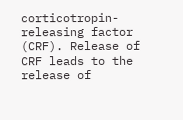corticotropin-releasing factor (CRF). Release of CRF leads to the release of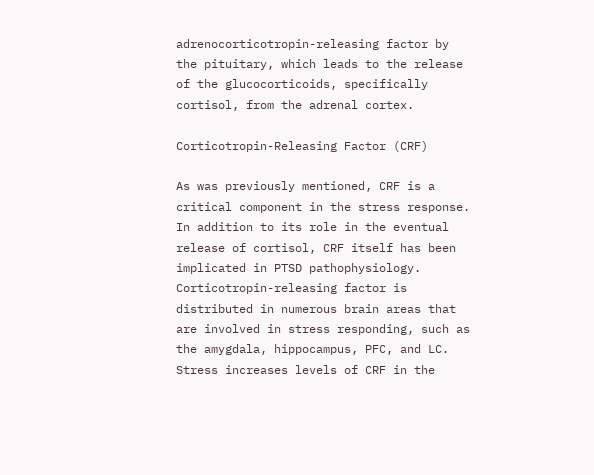adrenocorticotropin-releasing factor by the pituitary, which leads to the release of the glucocorticoids, specifically cortisol, from the adrenal cortex.

Corticotropin-Releasing Factor (CRF)

As was previously mentioned, CRF is a critical component in the stress response. In addition to its role in the eventual release of cortisol, CRF itself has been implicated in PTSD pathophysiology. Corticotropin-releasing factor is distributed in numerous brain areas that are involved in stress responding, such as the amygdala, hippocampus, PFC, and LC. Stress increases levels of CRF in the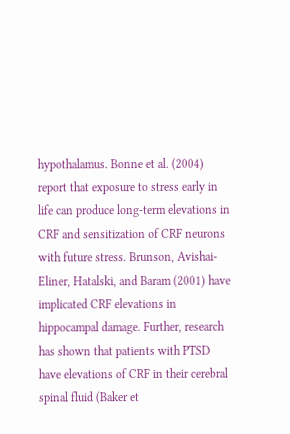hypothalamus. Bonne et al. (2004) report that exposure to stress early in life can produce long-term elevations in CRF and sensitization of CRF neurons with future stress. Brunson, Avishai-Eliner, Hatalski, and Baram (2001) have implicated CRF elevations in hippocampal damage. Further, research has shown that patients with PTSD have elevations of CRF in their cerebral spinal fluid (Baker et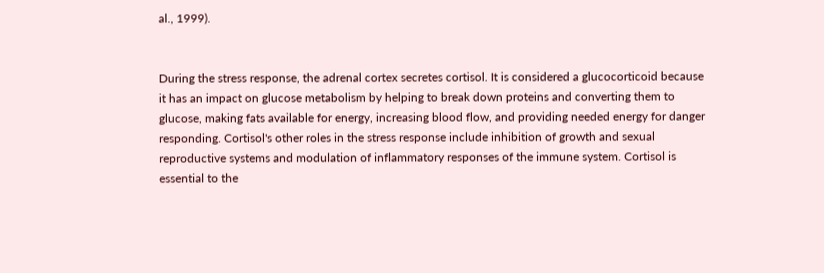al., 1999).


During the stress response, the adrenal cortex secretes cortisol. It is considered a glucocorticoid because it has an impact on glucose metabolism by helping to break down proteins and converting them to glucose, making fats available for energy, increasing blood flow, and providing needed energy for danger responding. Cortisol's other roles in the stress response include inhibition of growth and sexual reproductive systems and modulation of inflammatory responses of the immune system. Cortisol is essential to the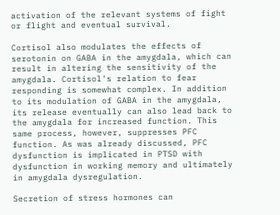activation of the relevant systems of fight or flight and eventual survival.

Cortisol also modulates the effects of serotonin on GABA in the amygdala, which can result in altering the sensitivity of the amygdala. Cortisol's relation to fear responding is somewhat complex. In addition to its modulation of GABA in the amygdala, its release eventually can also lead back to the amygdala for increased function. This same process, however, suppresses PFC function. As was already discussed, PFC dysfunction is implicated in PTSD with dysfunction in working memory and ultimately in amygdala dysregulation.

Secretion of stress hormones can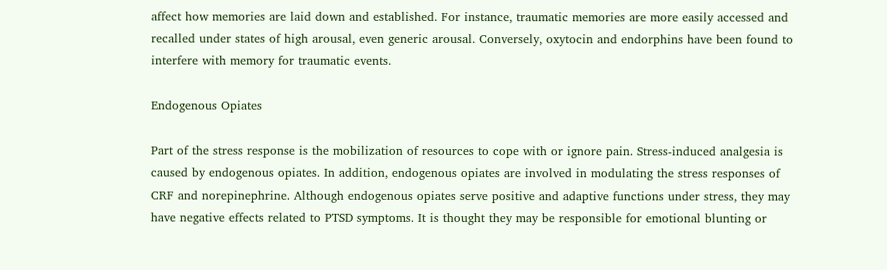affect how memories are laid down and established. For instance, traumatic memories are more easily accessed and recalled under states of high arousal, even generic arousal. Conversely, oxytocin and endorphins have been found to interfere with memory for traumatic events.

Endogenous Opiates

Part of the stress response is the mobilization of resources to cope with or ignore pain. Stress-induced analgesia is caused by endogenous opiates. In addition, endogenous opiates are involved in modulating the stress responses of CRF and norepinephrine. Although endogenous opiates serve positive and adaptive functions under stress, they may have negative effects related to PTSD symptoms. It is thought they may be responsible for emotional blunting or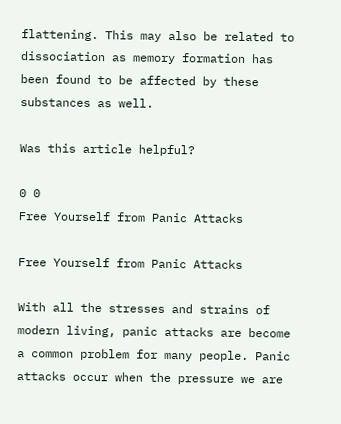flattening. This may also be related to dissociation as memory formation has been found to be affected by these substances as well.

Was this article helpful?

0 0
Free Yourself from Panic Attacks

Free Yourself from Panic Attacks

With all the stresses and strains of modern living, panic attacks are become a common problem for many people. Panic attacks occur when the pressure we are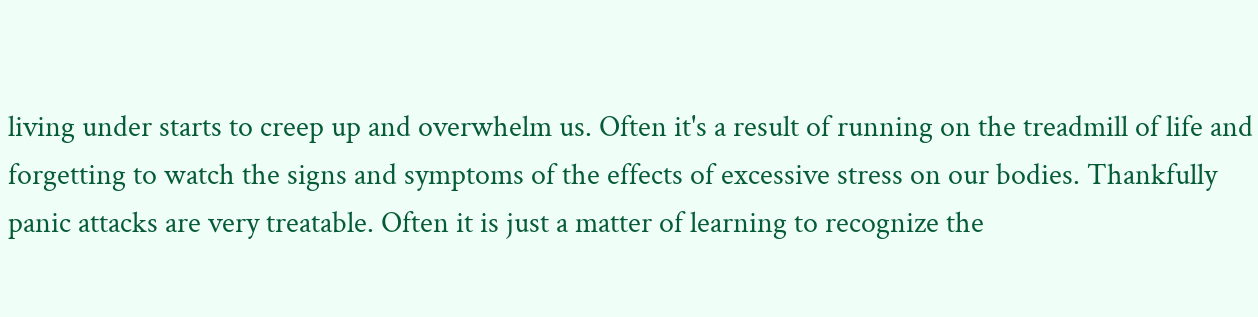living under starts to creep up and overwhelm us. Often it's a result of running on the treadmill of life and forgetting to watch the signs and symptoms of the effects of excessive stress on our bodies. Thankfully panic attacks are very treatable. Often it is just a matter of learning to recognize the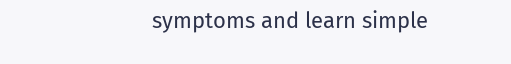symptoms and learn simple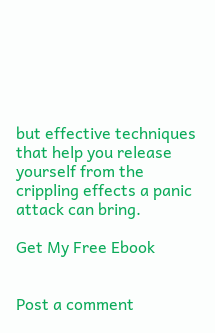but effective techniques that help you release yourself from the crippling effects a panic attack can bring.

Get My Free Ebook


Post a comment